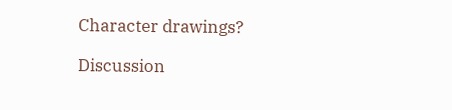Character drawings?

Discussion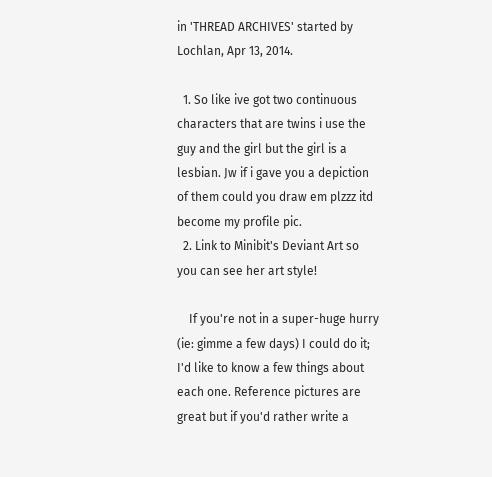in 'THREAD ARCHIVES' started by Lochlan, Apr 13, 2014.

  1. So like ive got two continuous characters that are twins i use the guy and the girl but the girl is a lesbian. Jw if i gave you a depiction of them could you draw em plzzz itd become my profile pic.
  2. Link to Minibit's Deviant Art so you can see her art style!

    If you're not in a super-huge hurry (ie: gimme a few days) I could do it; I'd like to know a few things about each one. Reference pictures are great but if you'd rather write a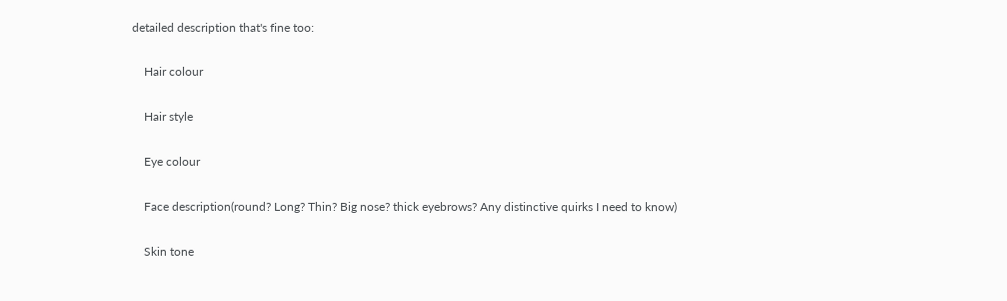detailed description that's fine too:

    Hair colour

    Hair style

    Eye colour

    Face description(round? Long? Thin? Big nose? thick eyebrows? Any distinctive quirks I need to know)

    Skin tone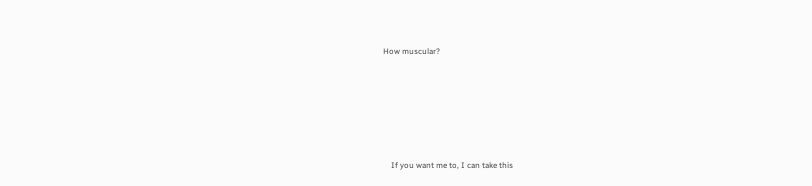How muscular?






    If you want me to, I can take this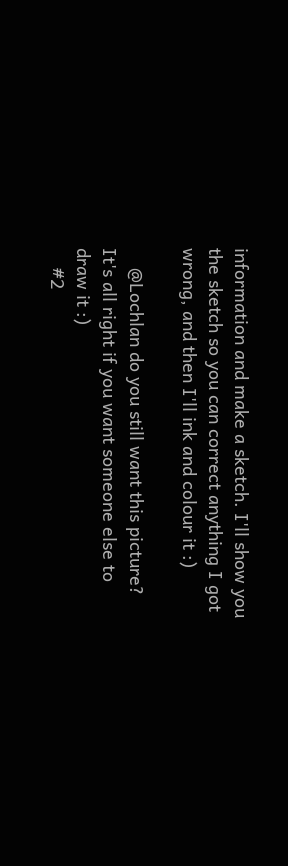information and make a sketch. I'll show you the sketch so you can correct anything I got wrong, and then I'll ink and colour it :)

    @Lochlan do you still want this picture? It's all right if you want someone else to draw it :)
    #2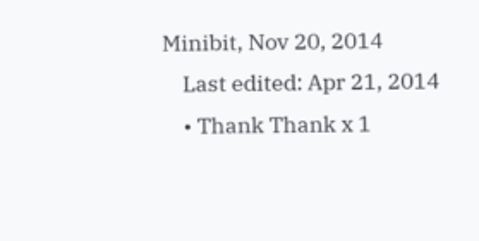Minibit, Nov 20, 2014
    Last edited: Apr 21, 2014
    • Thank Thank x 1